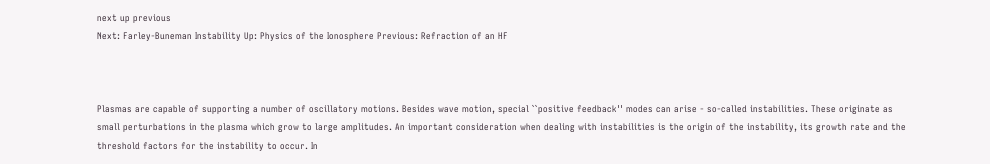next up previous
Next: Farley-Buneman Instability Up: Physics of the Ionosphere Previous: Refraction of an HF



Plasmas are capable of supporting a number of oscillatory motions. Besides wave motion, special ``positive feedback'' modes can arise - so-called instabilities. These originate as small perturbations in the plasma which grow to large amplitudes. An important consideration when dealing with instabilities is the origin of the instability, its growth rate and the threshold factors for the instability to occur. In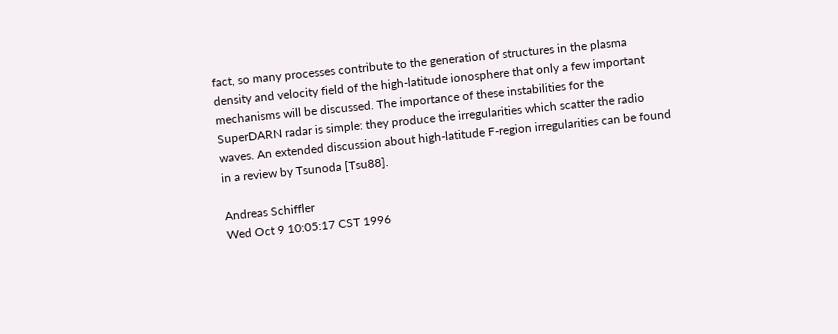fact, so many processes contribute to the generation of structures in the plasma density and velocity field of the high-latitude ionosphere that only a few important mechanisms will be discussed. The importance of these instabilities for the SuperDARN radar is simple: they produce the irregularities which scatter the radio waves. An extended discussion about high-latitude F-region irregularities can be found in a review by Tsunoda [Tsu88].

Andreas Schiffler
Wed Oct 9 10:05:17 CST 1996